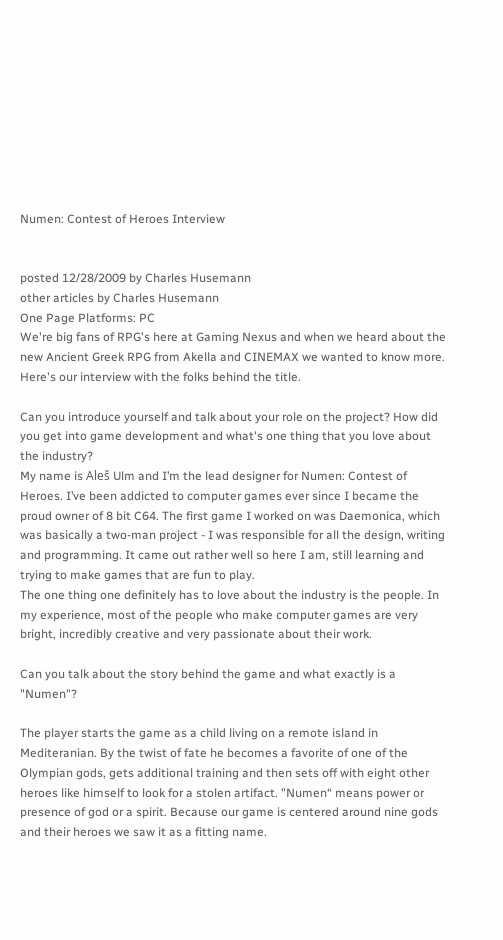Numen: Contest of Heroes Interview


posted 12/28/2009 by Charles Husemann
other articles by Charles Husemann
One Page Platforms: PC
We're big fans of RPG's here at Gaming Nexus and when we heard about the new Ancient Greek RPG from Akella and CINEMAX we wanted to know more.  Here's our interview with the folks behind the title.

Can you introduce yourself and talk about your role on the project? How did you get into game development and what's one thing that you love about the industry?
My name is Aleš Ulm and I’m the lead designer for Numen: Contest of Heroes. I’ve been addicted to computer games ever since I became the proud owner of 8 bit C64. The first game I worked on was Daemonica, which was basically a two-man project - I was responsible for all the design, writing and programming. It came out rather well so here I am, still learning and trying to make games that are fun to play.
The one thing one definitely has to love about the industry is the people. In my experience, most of the people who make computer games are very bright, incredibly creative and very passionate about their work.

Can you talk about the story behind the game and what exactly is a "Numen"?

The player starts the game as a child living on a remote island in Mediteranian. By the twist of fate he becomes a favorite of one of the Olympian gods, gets additional training and then sets off with eight other heroes like himself to look for a stolen artifact. "Numen“ means power or presence of god or a spirit. Because our game is centered around nine gods and their heroes we saw it as a fitting name.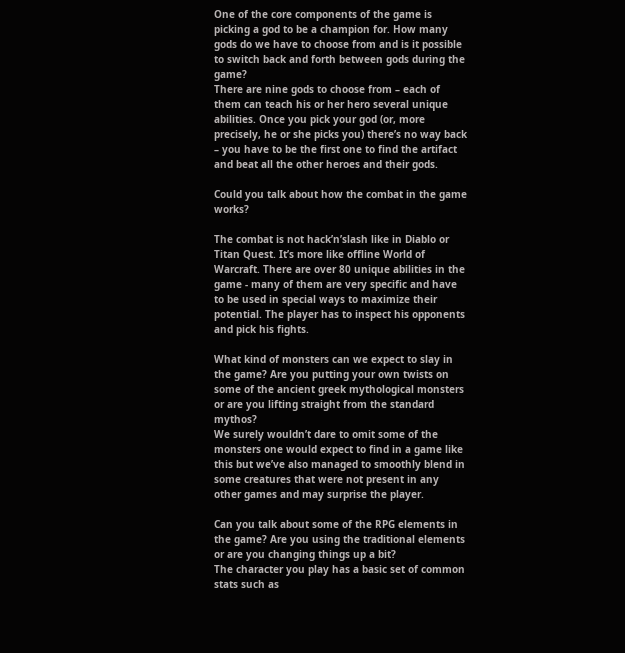One of the core components of the game is picking a god to be a champion for. How many gods do we have to choose from and is it possible to switch back and forth between gods during the game?
There are nine gods to choose from – each of them can teach his or her hero several unique abilities. Once you pick your god (or, more precisely, he or she picks you) there’s no way back – you have to be the first one to find the artifact and beat all the other heroes and their gods.

Could you talk about how the combat in the game works?

The combat is not hack’n’slash like in Diablo or Titan Quest. It’s more like offline World of Warcraft. There are over 80 unique abilities in the game - many of them are very specific and have to be used in special ways to maximize their potential. The player has to inspect his opponents and pick his fights.

What kind of monsters can we expect to slay in the game? Are you putting your own twists on some of the ancient greek mythological monsters or are you lifting straight from the standard mythos?
We surely wouldn’t dare to omit some of the monsters one would expect to find in a game like this but we’ve also managed to smoothly blend in some creatures that were not present in any other games and may surprise the player.

Can you talk about some of the RPG elements in the game? Are you using the traditional elements or are you changing things up a bit?
The character you play has a basic set of common stats such as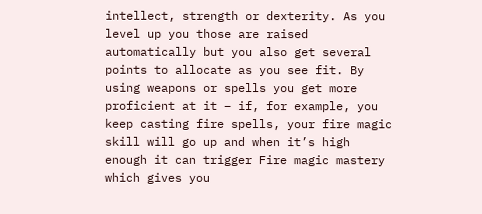intellect, strength or dexterity. As you level up you those are raised automatically but you also get several points to allocate as you see fit. By using weapons or spells you get more proficient at it – if, for example, you keep casting fire spells, your fire magic skill will go up and when it’s high enough it can trigger Fire magic mastery which gives you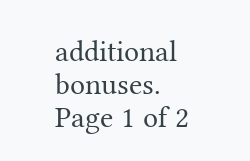additional bonuses.
Page 1 of 2